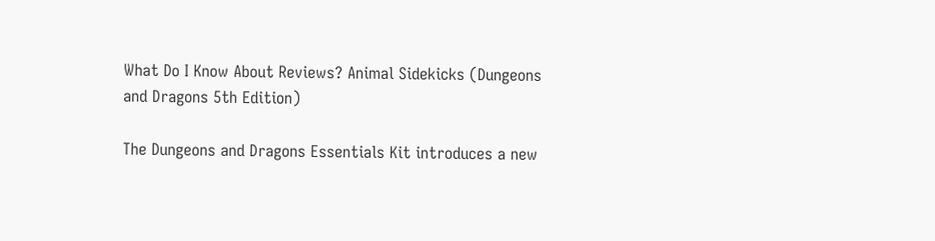What Do I Know About Reviews? Animal Sidekicks (Dungeons and Dragons 5th Edition)

The Dungeons and Dragons Essentials Kit introduces a new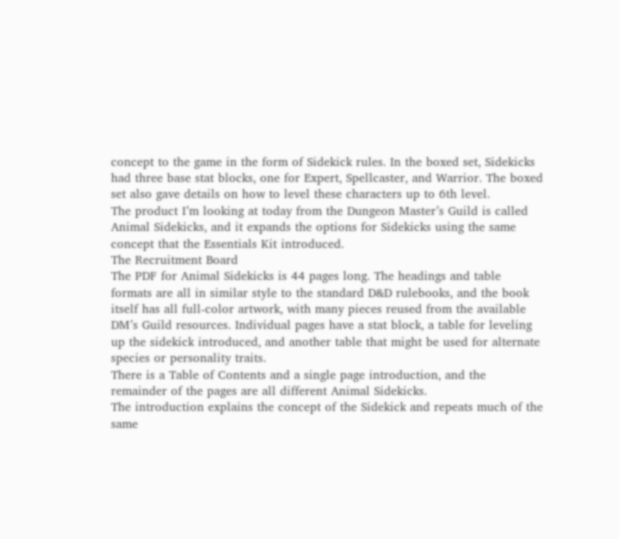concept to the game in the form of Sidekick rules. In the boxed set, Sidekicks had three base stat blocks, one for Expert, Spellcaster, and Warrior. The boxed set also gave details on how to level these characters up to 6th level.
The product I’m looking at today from the Dungeon Master’s Guild is called Animal Sidekicks, and it expands the options for Sidekicks using the same concept that the Essentials Kit introduced.
The Recruitment Board
The PDF for Animal Sidekicks is 44 pages long. The headings and table formats are all in similar style to the standard D&D rulebooks, and the book itself has all full-color artwork, with many pieces reused from the available DM’s Guild resources. Individual pages have a stat block, a table for leveling up the sidekick introduced, and another table that might be used for alternate species or personality traits.
There is a Table of Contents and a single page introduction, and the remainder of the pages are all different Animal Sidekicks.
The introduction explains the concept of the Sidekick and repeats much of the same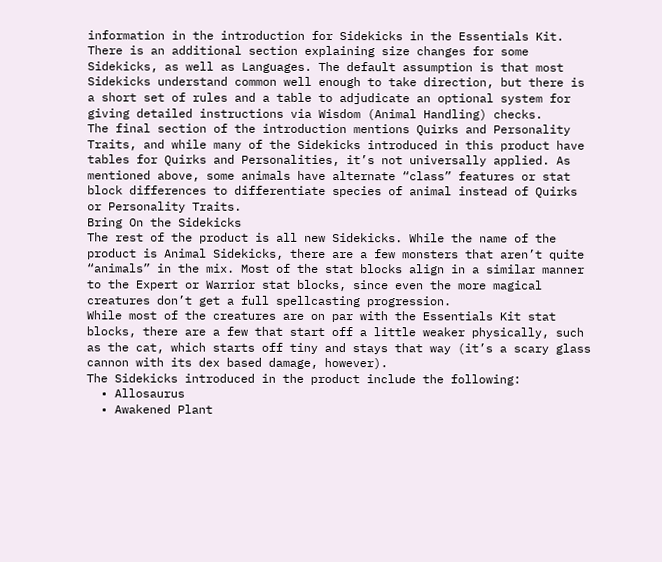information in the introduction for Sidekicks in the Essentials Kit. There is an additional section explaining size changes for some Sidekicks, as well as Languages. The default assumption is that most Sidekicks understand common well enough to take direction, but there is a short set of rules and a table to adjudicate an optional system for giving detailed instructions via Wisdom (Animal Handling) checks.
The final section of the introduction mentions Quirks and Personality Traits, and while many of the Sidekicks introduced in this product have tables for Quirks and Personalities, it’s not universally applied. As mentioned above, some animals have alternate “class” features or stat block differences to differentiate species of animal instead of Quirks or Personality Traits.
Bring On the Sidekicks
The rest of the product is all new Sidekicks. While the name of the product is Animal Sidekicks, there are a few monsters that aren’t quite “animals” in the mix. Most of the stat blocks align in a similar manner to the Expert or Warrior stat blocks, since even the more magical creatures don’t get a full spellcasting progression.
While most of the creatures are on par with the Essentials Kit stat blocks, there are a few that start off a little weaker physically, such as the cat, which starts off tiny and stays that way (it’s a scary glass cannon with its dex based damage, however).
The Sidekicks introduced in the product include the following:
  • Allosaurus
  • Awakened Plant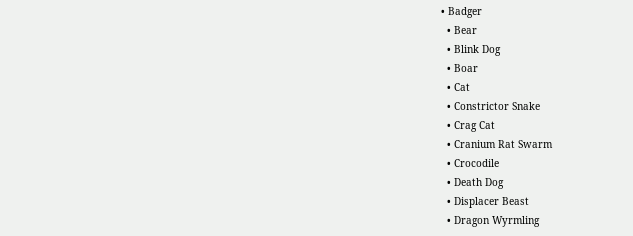• Badger
  • Bear
  • Blink Dog
  • Boar
  • Cat
  • Constrictor Snake
  • Crag Cat
  • Cranium Rat Swarm
  • Crocodile
  • Death Dog
  • Displacer Beast
  • Dragon Wyrmling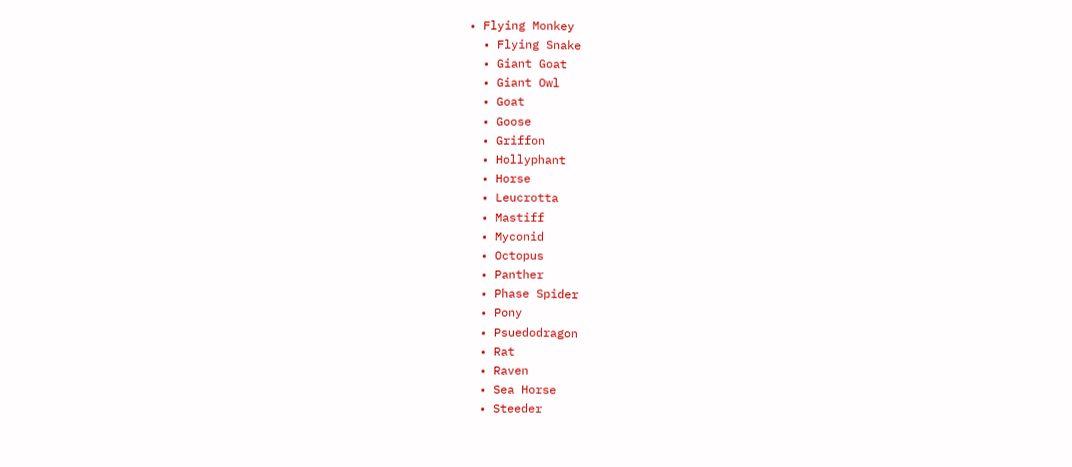• Flying Monkey
  • Flying Snake
  • Giant Goat
  • Giant Owl
  • Goat
  • Goose
  • Griffon
  • Hollyphant
  • Horse
  • Leucrotta
  • Mastiff
  • Myconid
  • Octopus
  • Panther
  • Phase Spider
  • Pony
  • Psuedodragon
  • Rat
  • Raven
  • Sea Horse
  • Steeder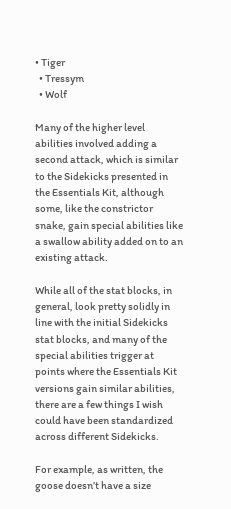• Tiger
  • Tressym
  • Wolf

Many of the higher level abilities involved adding a second attack, which is similar to the Sidekicks presented in the Essentials Kit, although some, like the constrictor snake, gain special abilities like a swallow ability added on to an existing attack.

While all of the stat blocks, in general, look pretty solidly in line with the initial Sidekicks stat blocks, and many of the special abilities trigger at points where the Essentials Kit versions gain similar abilities, there are a few things I wish could have been standardized across different Sidekicks.

For example, as written, the goose doesn’t have a size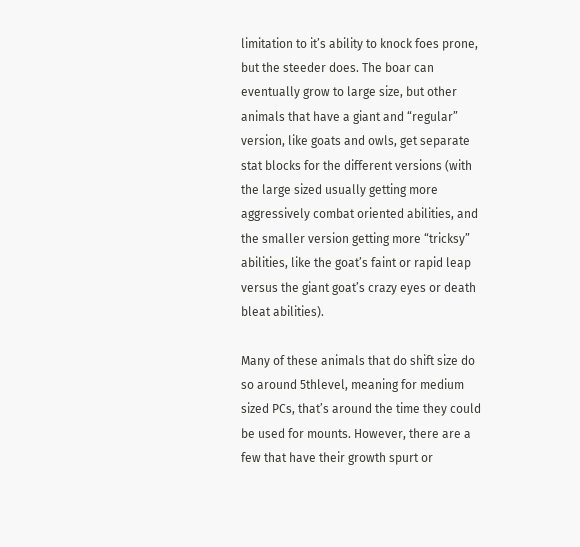limitation to it’s ability to knock foes prone, but the steeder does. The boar can eventually grow to large size, but other animals that have a giant and “regular” version, like goats and owls, get separate stat blocks for the different versions (with the large sized usually getting more aggressively combat oriented abilities, and the smaller version getting more “tricksy” abilities, like the goat’s faint or rapid leap versus the giant goat’s crazy eyes or death bleat abilities).

Many of these animals that do shift size do so around 5thlevel, meaning for medium sized PCs, that’s around the time they could be used for mounts. However, there are a few that have their growth spurt or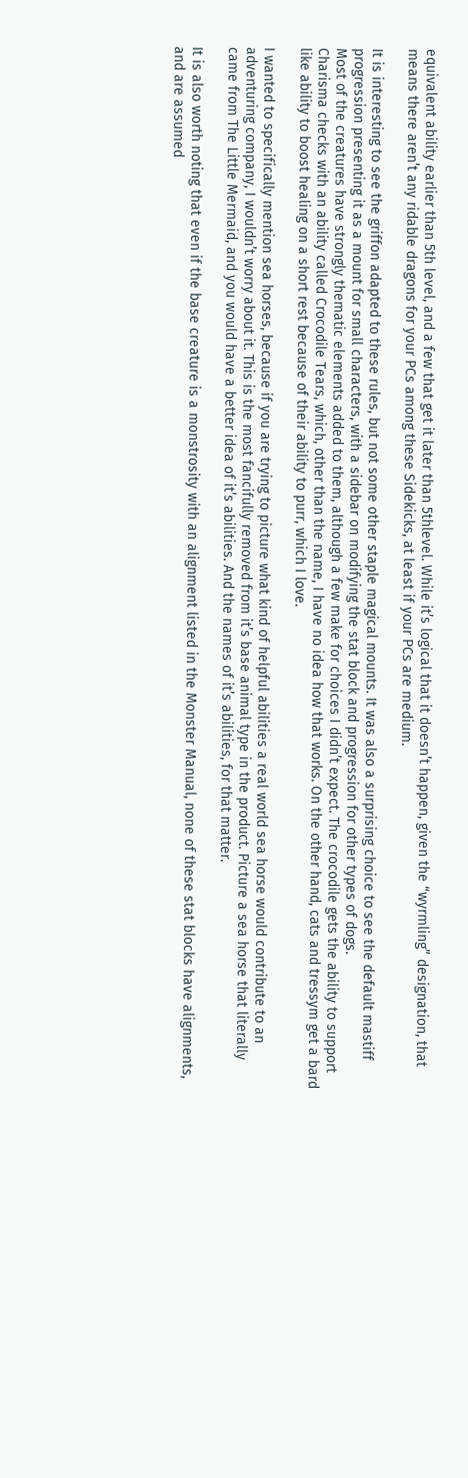equivalent ability earlier than 5th level, and a few that get it later than 5thlevel. While it’s logical that it doesn’t happen, given the “wyrmling” designation, that means there aren’t any ridable dragons for your PCs among these Sidekicks, at least if your PCs are medium.

It is interesting to see the griffon adapted to these rules, but not some other staple magical mounts. It was also a surprising choice to see the default mastiff progression presenting it as a mount for small characters, with a sidebar on modifying the stat block and progression for other types of dogs.
Most of the creatures have strongly thematic elements added to them, although a few make for choices I didn’t expect. The crocodile gets the ability to support Charisma checks with an ability called Crocodile Tears, which, other than the name, I have no idea how that works. On the other hand, cats and tressym get a bard like ability to boost healing on a short rest because of their ability to purr, which I love.

I wanted to specifically mention sea horses, because if you are trying to picture what kind of helpful abilities a real world sea horse would contribute to an adventuring company, I wouldn’t worry about it. This is the most fancifully removed from it’s base animal type in the product. Picture a sea horse that literally came from The Little Mermaid, and you would have a better idea of it’s abilities. And the names of it’s abilities, for that matter.

It is also worth noting that even if the base creature is a monstrosity with an alignment listed in the Monster Manual, none of these stat blocks have alignments, and are assumed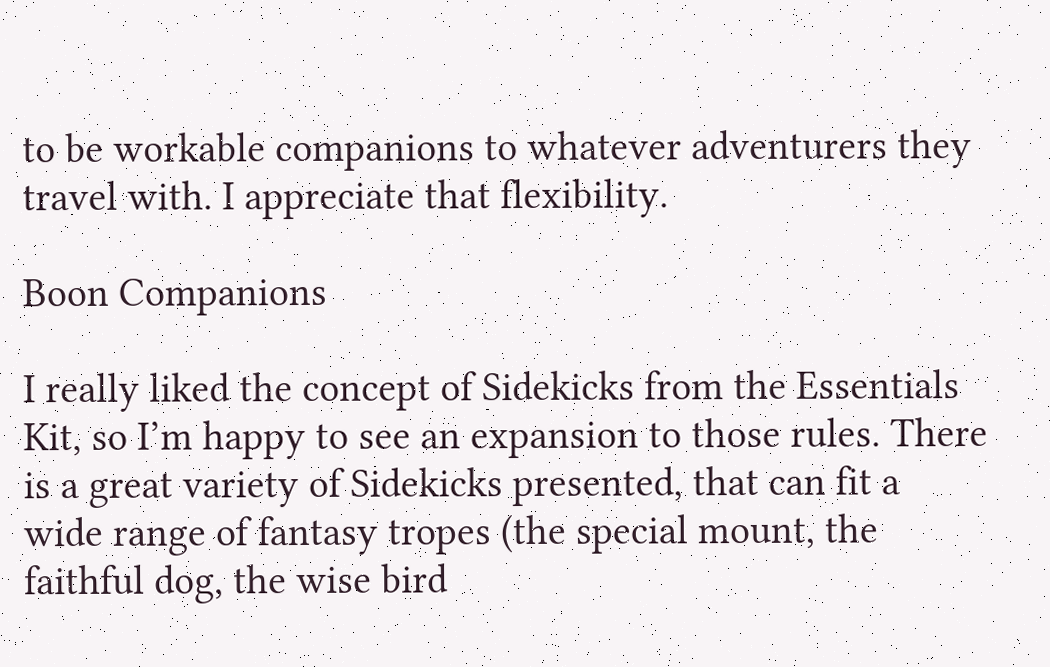to be workable companions to whatever adventurers they travel with. I appreciate that flexibility.

Boon Companions

I really liked the concept of Sidekicks from the Essentials Kit, so I’m happy to see an expansion to those rules. There is a great variety of Sidekicks presented, that can fit a wide range of fantasy tropes (the special mount, the faithful dog, the wise bird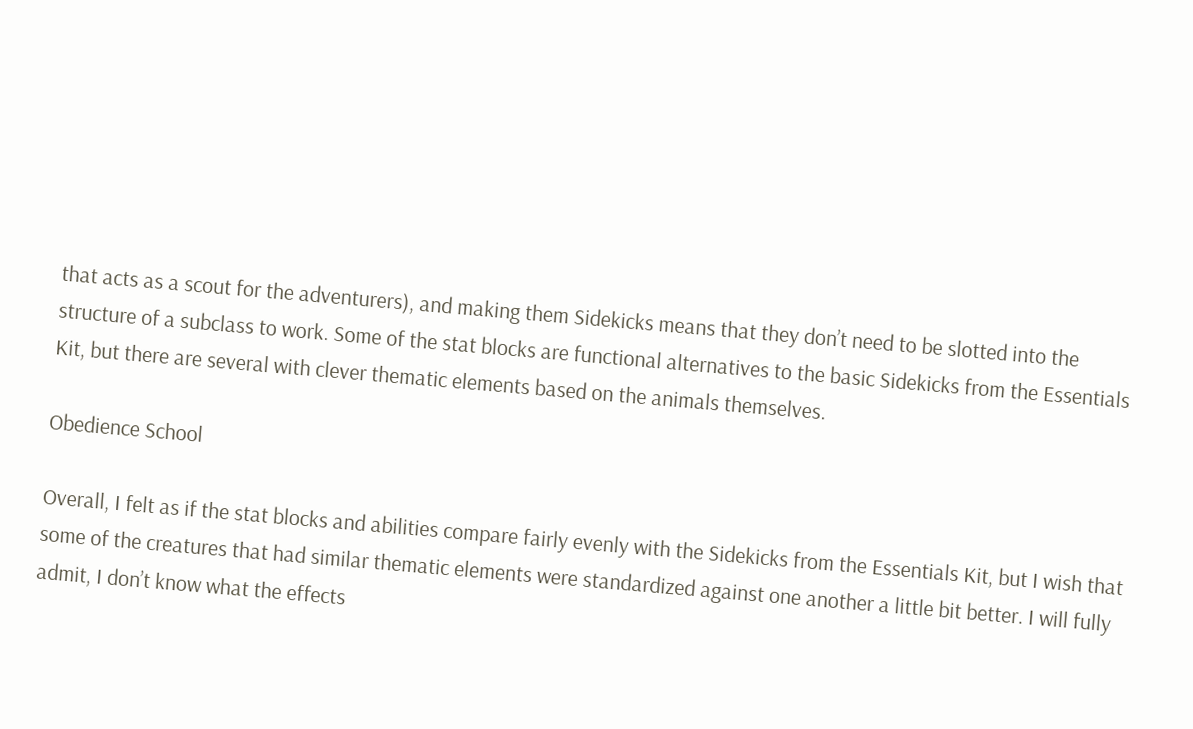that acts as a scout for the adventurers), and making them Sidekicks means that they don’t need to be slotted into the structure of a subclass to work. Some of the stat blocks are functional alternatives to the basic Sidekicks from the Essentials Kit, but there are several with clever thematic elements based on the animals themselves.

Obedience School

Overall, I felt as if the stat blocks and abilities compare fairly evenly with the Sidekicks from the Essentials Kit, but I wish that some of the creatures that had similar thematic elements were standardized against one another a little bit better. I will fully admit, I don’t know what the effects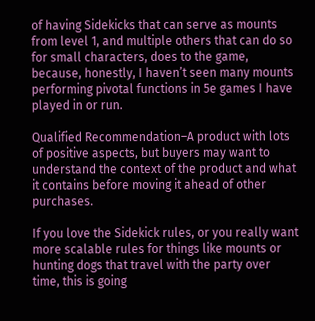of having Sidekicks that can serve as mounts from level 1, and multiple others that can do so for small characters, does to the game, because, honestly, I haven’t seen many mounts performing pivotal functions in 5e games I have played in or run.

Qualified Recommendation–A product with lots of positive aspects, but buyers may want to understand the context of the product and what it contains before moving it ahead of other purchases.

If you love the Sidekick rules, or you really want more scalable rules for things like mounts or hunting dogs that travel with the party over time, this is going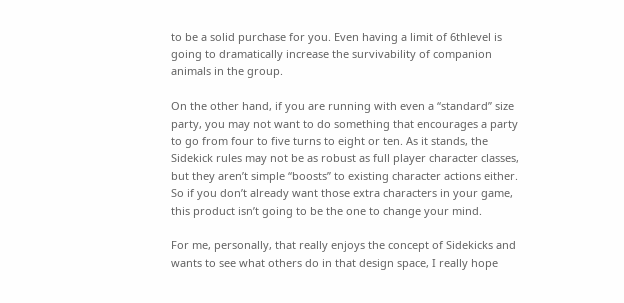to be a solid purchase for you. Even having a limit of 6thlevel is going to dramatically increase the survivability of companion animals in the group.

On the other hand, if you are running with even a “standard” size party, you may not want to do something that encourages a party to go from four to five turns to eight or ten. As it stands, the Sidekick rules may not be as robust as full player character classes, but they aren’t simple “boosts” to existing character actions either. So if you don’t already want those extra characters in your game, this product isn’t going to be the one to change your mind.

For me, personally, that really enjoys the concept of Sidekicks and wants to see what others do in that design space, I really hope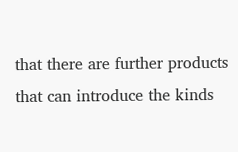that there are further products that can introduce the kinds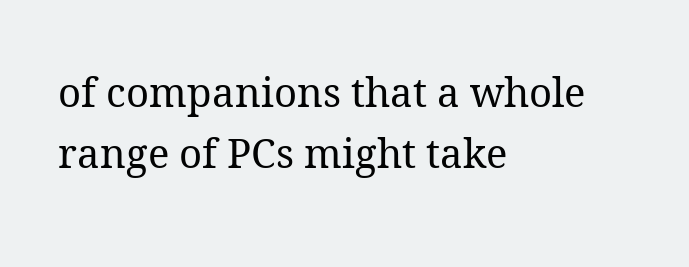of companions that a whole range of PCs might take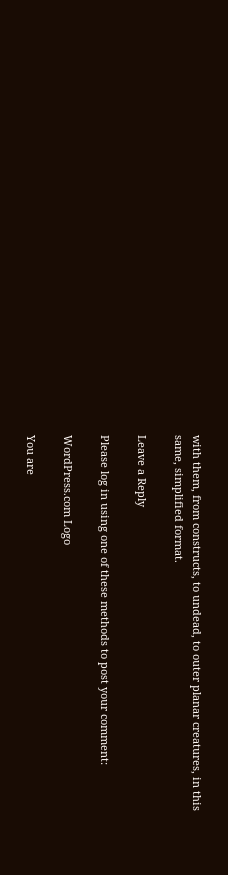with them, from constructs, to undead, to outer planar creatures, in this same, simplified format.

Leave a Reply

Please log in using one of these methods to post your comment:

WordPress.com Logo

You are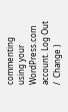commenting using your WordPress.com account. Log Out /  Change )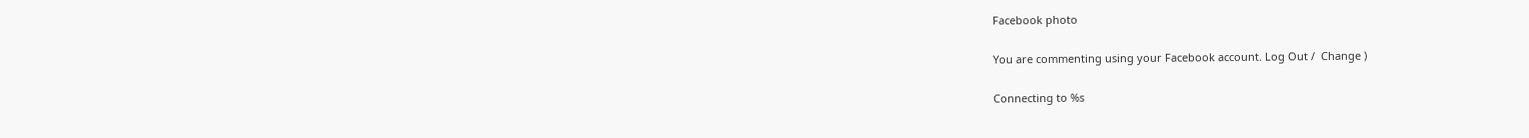Facebook photo

You are commenting using your Facebook account. Log Out /  Change )

Connecting to %s